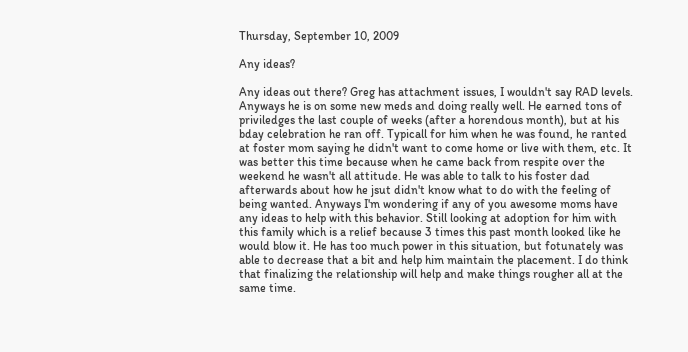Thursday, September 10, 2009

Any ideas?

Any ideas out there? Greg has attachment issues, I wouldn't say RAD levels. Anyways he is on some new meds and doing really well. He earned tons of priviledges the last couple of weeks (after a horendous month), but at his bday celebration he ran off. Typicall for him when he was found, he ranted at foster mom saying he didn't want to come home or live with them, etc. It was better this time because when he came back from respite over the weekend he wasn't all attitude. He was able to talk to his foster dad afterwards about how he jsut didn't know what to do with the feeling of being wanted. Anyways I'm wondering if any of you awesome moms have any ideas to help with this behavior. Still looking at adoption for him with this family which is a relief because 3 times this past month looked like he would blow it. He has too much power in this situation, but fotunately was able to decrease that a bit and help him maintain the placement. I do think that finalizing the relationship will help and make things rougher all at the same time.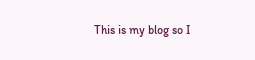This is my blog so I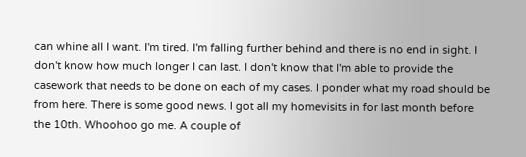can whine all I want. I'm tired. I'm falling further behind and there is no end in sight. I don't know how much longer I can last. I don't know that I'm able to provide the casework that needs to be done on each of my cases. I ponder what my road should be from here. There is some good news. I got all my homevisits in for last month before the 10th. Whoohoo go me. A couple of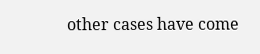other cases have come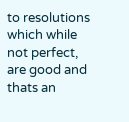to resolutions which while not perfect, are good and thats an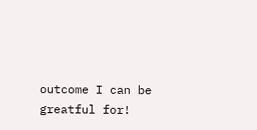outcome I can be greatful for!